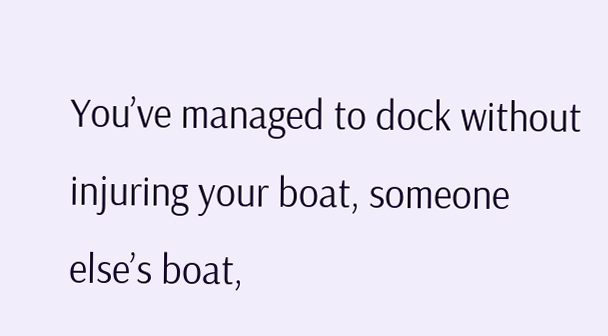You’ve managed to dock without injuring your boat, someone else’s boat,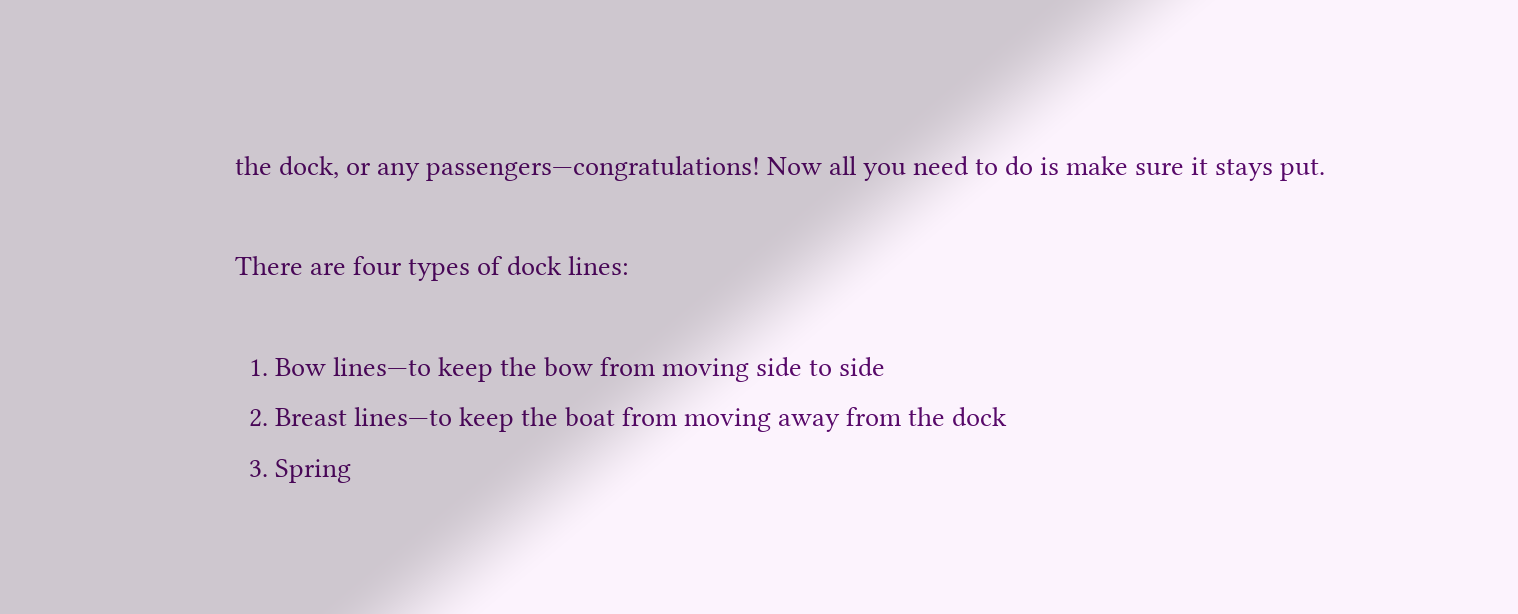the dock, or any passengers—congratulations! Now all you need to do is make sure it stays put.

There are four types of dock lines:

  1. Bow lines—to keep the bow from moving side to side
  2. Breast lines—to keep the boat from moving away from the dock
  3. Spring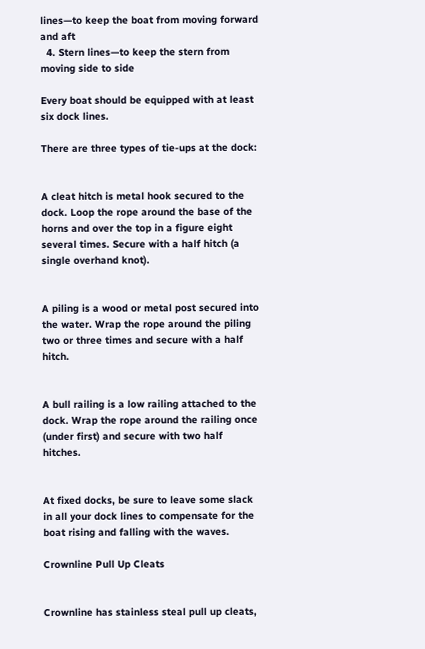lines—to keep the boat from moving forward and aft
  4. Stern lines—to keep the stern from moving side to side

Every boat should be equipped with at least six dock lines.

There are three types of tie-ups at the dock:


A cleat hitch is metal hook secured to the dock. Loop the rope around the base of the horns and over the top in a figure eight several times. Secure with a half hitch (a single overhand knot).


A piling is a wood or metal post secured into the water. Wrap the rope around the piling two or three times and secure with a half hitch.


A bull railing is a low railing attached to the dock. Wrap the rope around the railing once (under first) and secure with two half hitches.


At fixed docks, be sure to leave some slack in all your dock lines to compensate for the boat rising and falling with the waves.

Crownline Pull Up Cleats


Crownline has stainless steal pull up cleats,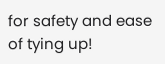for safety and ease of tying up!